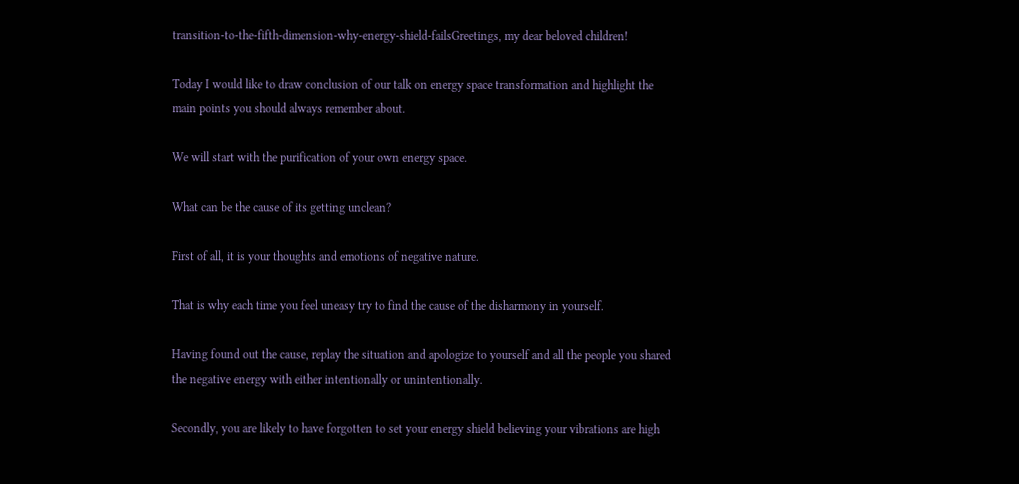transition-to-the-fifth-dimension-why-energy-shield-failsGreetings, my dear beloved children!

Today I would like to draw conclusion of our talk on energy space transformation and highlight the main points you should always remember about.

We will start with the purification of your own energy space.

What can be the cause of its getting unclean?

First of all, it is your thoughts and emotions of negative nature.

That is why each time you feel uneasy try to find the cause of the disharmony in yourself.

Having found out the cause, replay the situation and apologize to yourself and all the people you shared the negative energy with either intentionally or unintentionally.

Secondly, you are likely to have forgotten to set your energy shield believing your vibrations are high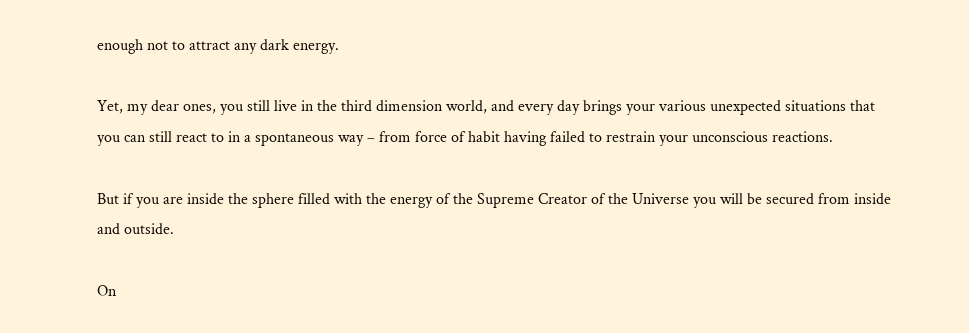enough not to attract any dark energy.

Yet, my dear ones, you still live in the third dimension world, and every day brings your various unexpected situations that you can still react to in a spontaneous way – from force of habit having failed to restrain your unconscious reactions.

But if you are inside the sphere filled with the energy of the Supreme Creator of the Universe you will be secured from inside and outside.

On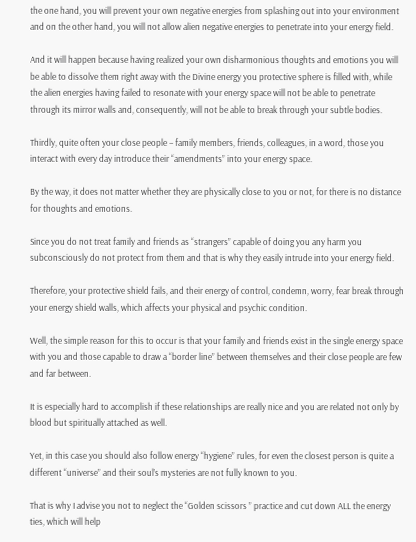the one hand, you will prevent your own negative energies from splashing out into your environment and on the other hand, you will not allow alien negative energies to penetrate into your energy field.

And it will happen because having realized your own disharmonious thoughts and emotions you will be able to dissolve them right away with the Divine energy you protective sphere is filled with, while the alien energies having failed to resonate with your energy space will not be able to penetrate through its mirror walls and, consequently, will not be able to break through your subtle bodies.

Thirdly, quite often your close people – family members, friends, colleagues, in a word, those you interact with every day introduce their “amendments” into your energy space.

By the way, it does not matter whether they are physically close to you or not, for there is no distance for thoughts and emotions.

Since you do not treat family and friends as “strangers” capable of doing you any harm you subconsciously do not protect from them and that is why they easily intrude into your energy field.

Therefore, your protective shield fails, and their energy of control, condemn, worry, fear break through your energy shield walls, which affects your physical and psychic condition.

Well, the simple reason for this to occur is that your family and friends exist in the single energy space with you and those capable to draw a “border line” between themselves and their close people are few and far between.

It is especially hard to accomplish if these relationships are really nice and you are related not only by blood but spiritually attached as well.

Yet, in this case you should also follow energy “hygiene” rules, for even the closest person is quite a different “universe” and their soul’s mysteries are not fully known to you.

That is why I advise you not to neglect the “Golden scissors ” practice and cut down ALL the energy ties, which will help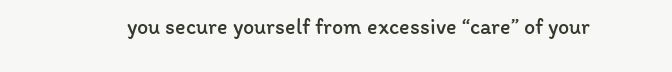you secure yourself from excessive “care” of your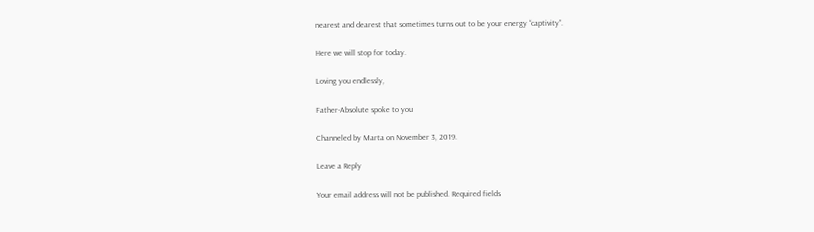nearest and dearest that sometimes turns out to be your energy “captivity”.

Here we will stop for today.

Loving you endlessly,

Father-Absolute spoke to you

Channeled by Marta on November 3, 2019.

Leave a Reply

Your email address will not be published. Required fields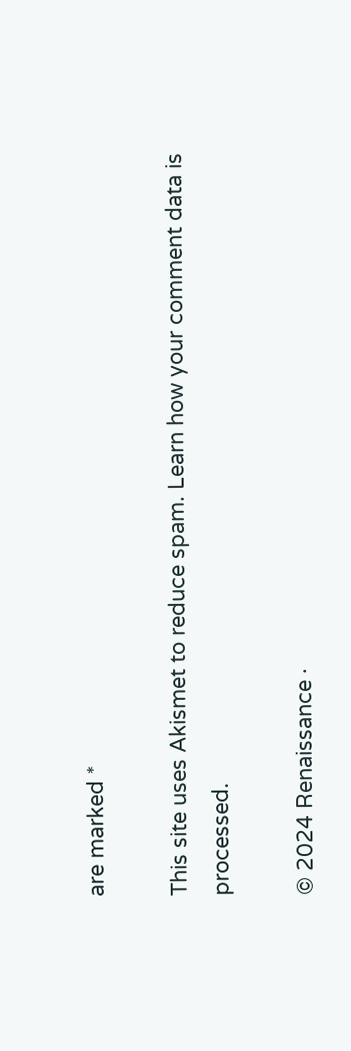are marked *

This site uses Akismet to reduce spam. Learn how your comment data is processed.

© 2024 Renaissance ·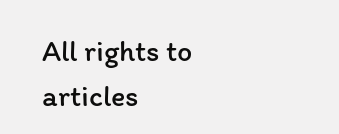All rights to articles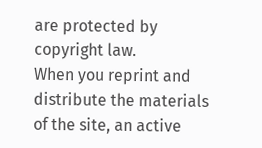are protected by copyright law.
When you reprint and distribute the materials of the site, an active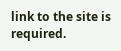link to the site is required.